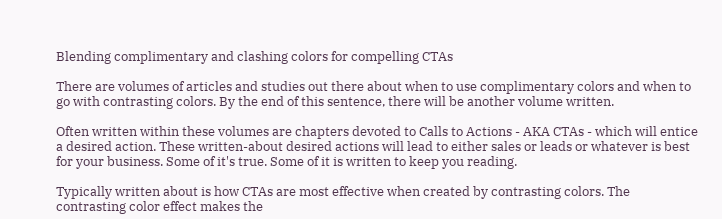Blending complimentary and clashing colors for compelling CTAs

There are volumes of articles and studies out there about when to use complimentary colors and when to go with contrasting colors. By the end of this sentence, there will be another volume written.

Often written within these volumes are chapters devoted to Calls to Actions - AKA CTAs - which will entice a desired action. These written-about desired actions will lead to either sales or leads or whatever is best for your business. Some of it's true. Some of it is written to keep you reading.

Typically written about is how CTAs are most effective when created by contrasting colors. The contrasting color effect makes the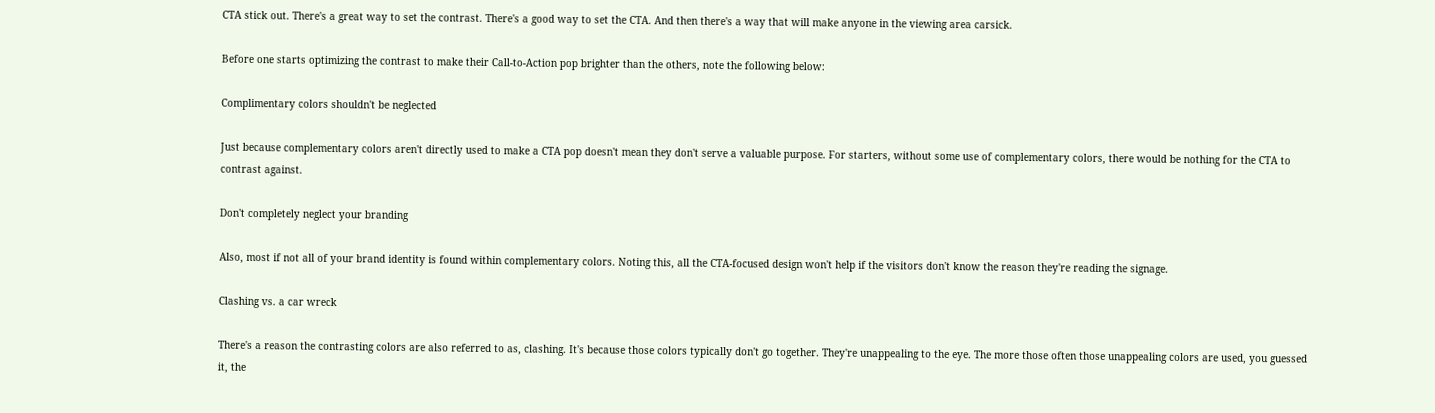CTA stick out. There's a great way to set the contrast. There's a good way to set the CTA. And then there's a way that will make anyone in the viewing area carsick.

Before one starts optimizing the contrast to make their Call-to-Action pop brighter than the others, note the following below:

Complimentary colors shouldn't be neglected

Just because complementary colors aren't directly used to make a CTA pop doesn't mean they don't serve a valuable purpose. For starters, without some use of complementary colors, there would be nothing for the CTA to contrast against.

Don't completely neglect your branding

Also, most if not all of your brand identity is found within complementary colors. Noting this, all the CTA-focused design won't help if the visitors don't know the reason they're reading the signage.

Clashing vs. a car wreck

There's a reason the contrasting colors are also referred to as, clashing. It's because those colors typically don't go together. They're unappealing to the eye. The more those often those unappealing colors are used, you guessed it, the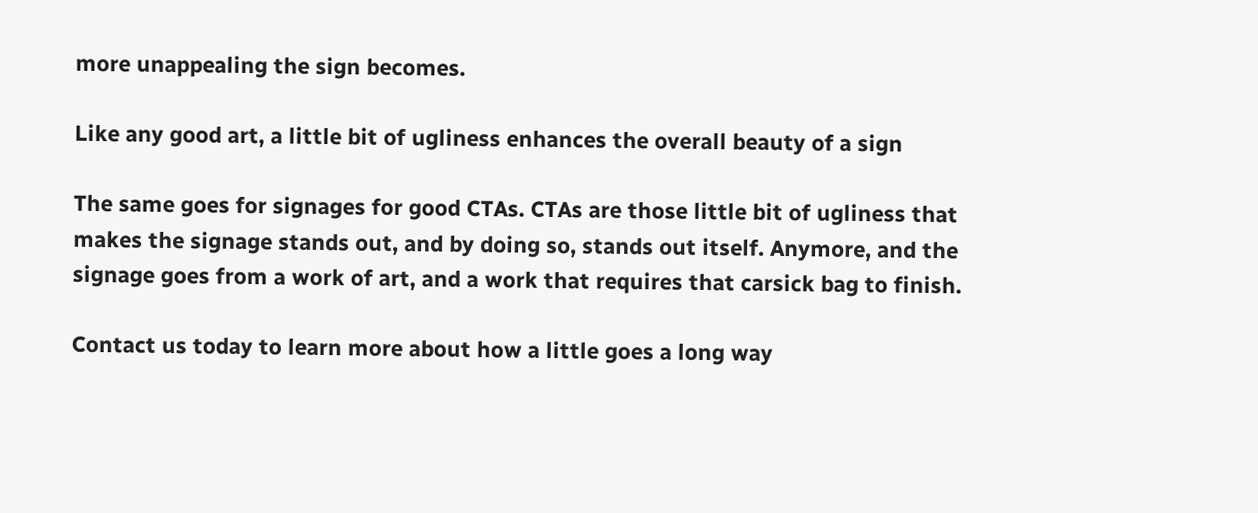more unappealing the sign becomes.

Like any good art, a little bit of ugliness enhances the overall beauty of a sign

The same goes for signages for good CTAs. CTAs are those little bit of ugliness that makes the signage stands out, and by doing so, stands out itself. Anymore, and the signage goes from a work of art, and a work that requires that carsick bag to finish.

Contact us today to learn more about how a little goes a long way